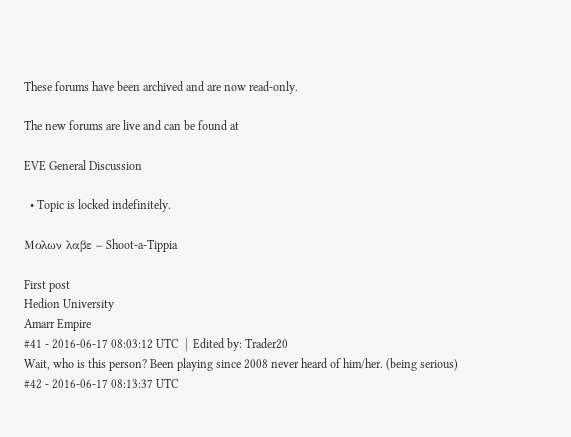These forums have been archived and are now read-only.

The new forums are live and can be found at

EVE General Discussion

  • Topic is locked indefinitely.

Μολων λαβε – Shoot-a-Tippia

First post
Hedion University
Amarr Empire
#41 - 2016-06-17 08:03:12 UTC  |  Edited by: Trader20
Wait, who is this person? Been playing since 2008 never heard of him/her. (being serious)
#42 - 2016-06-17 08:13:37 UTC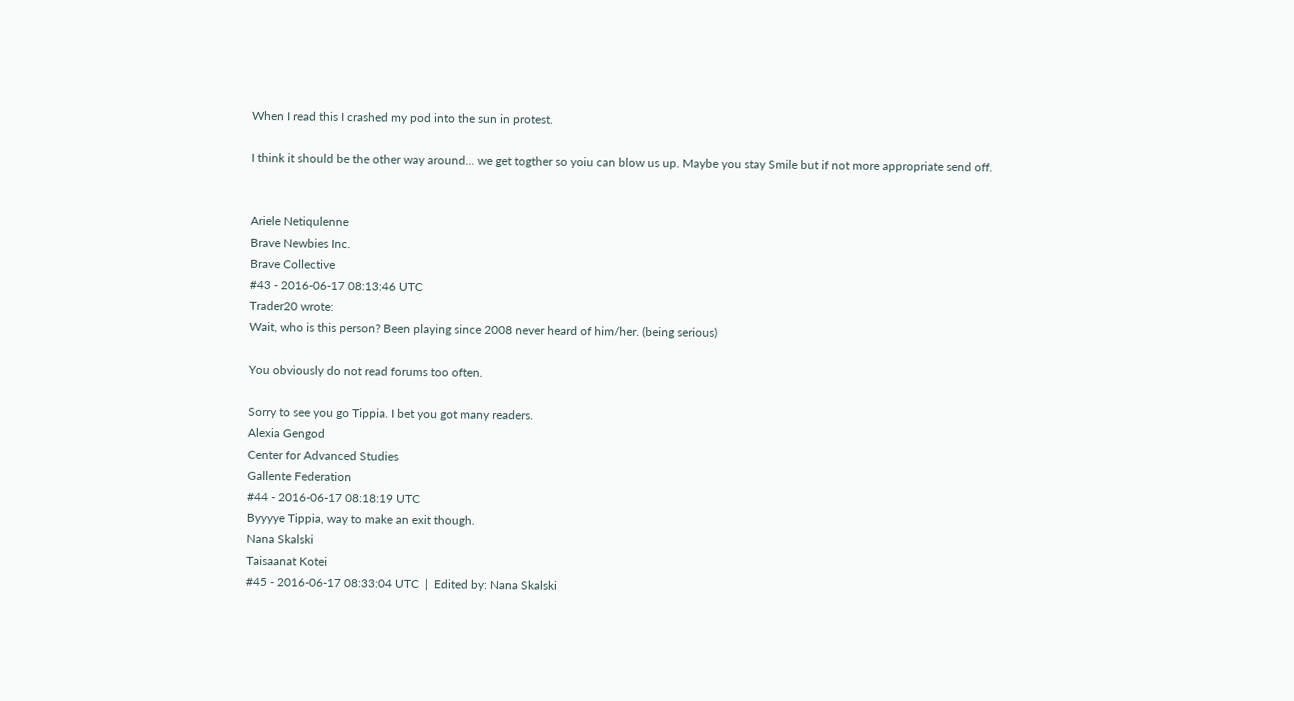When I read this I crashed my pod into the sun in protest.

I think it should be the other way around... we get togther so yoiu can blow us up. Maybe you stay Smile but if not more appropriate send off.


Ariele Netiqulenne
Brave Newbies Inc.
Brave Collective
#43 - 2016-06-17 08:13:46 UTC
Trader20 wrote:
Wait, who is this person? Been playing since 2008 never heard of him/her. (being serious)

You obviously do not read forums too often.

Sorry to see you go Tippia. I bet you got many readers.
Alexia Gengod
Center for Advanced Studies
Gallente Federation
#44 - 2016-06-17 08:18:19 UTC
Byyyye Tippia, way to make an exit though.
Nana Skalski
Taisaanat Kotei
#45 - 2016-06-17 08:33:04 UTC  |  Edited by: Nana Skalski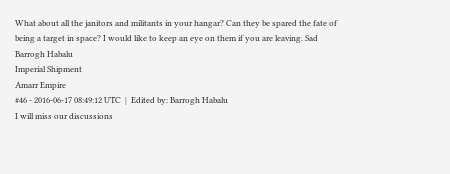What about all the janitors and militants in your hangar? Can they be spared the fate of being a target in space? I would like to keep an eye on them if you are leaving. Sad
Barrogh Habalu
Imperial Shipment
Amarr Empire
#46 - 2016-06-17 08:49:12 UTC  |  Edited by: Barrogh Habalu
I will miss our discussions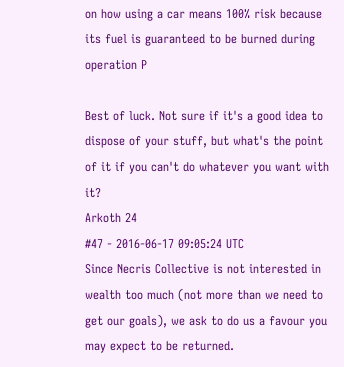on how using a car means 100% risk because its fuel is guaranteed to be burned during operation P

Best of luck. Not sure if it's a good idea to dispose of your stuff, but what's the point of it if you can't do whatever you want with it?
Arkoth 24
#47 - 2016-06-17 09:05:24 UTC
Since Necris Collective is not interested in wealth too much (not more than we need to get our goals), we ask to do us a favour you may expect to be returned.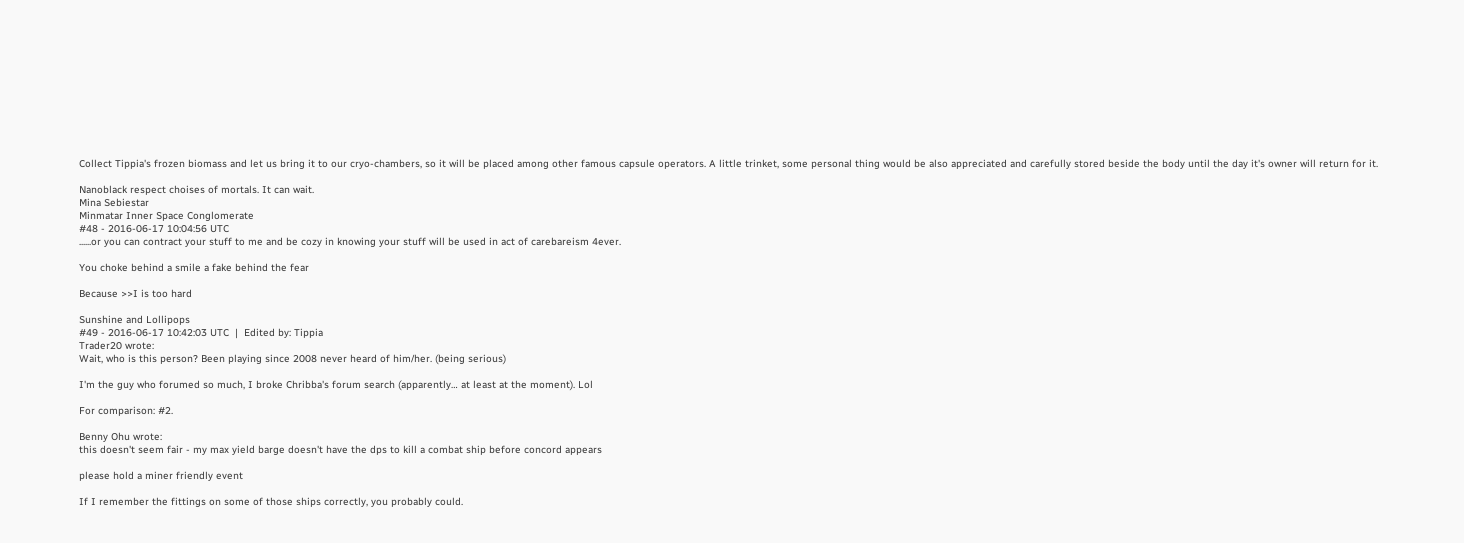Collect Tippia's frozen biomass and let us bring it to our cryo-chambers, so it will be placed among other famous capsule operators. A little trinket, some personal thing would be also appreciated and carefully stored beside the body until the day it's owner will return for it.

Nanoblack respect choises of mortals. It can wait.
Mina Sebiestar
Minmatar Inner Space Conglomerate
#48 - 2016-06-17 10:04:56 UTC
......or you can contract your stuff to me and be cozy in knowing your stuff will be used in act of carebareism 4ever.

You choke behind a smile a fake behind the fear

Because >>I is too hard

Sunshine and Lollipops
#49 - 2016-06-17 10:42:03 UTC  |  Edited by: Tippia
Trader20 wrote:
Wait, who is this person? Been playing since 2008 never heard of him/her. (being serious)

I'm the guy who forumed so much, I broke Chribba's forum search (apparently… at least at the moment). Lol

For comparison: #2.

Benny Ohu wrote:
this doesn't seem fair - my max yield barge doesn't have the dps to kill a combat ship before concord appears

please hold a miner friendly event

If I remember the fittings on some of those ships correctly, you probably could.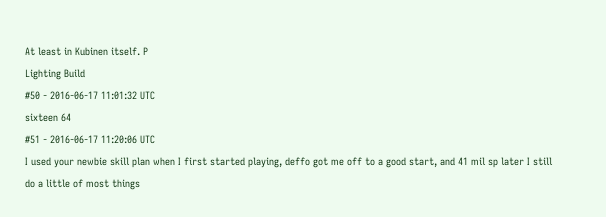At least in Kubinen itself. P
Lighting Build
#50 - 2016-06-17 11:01:32 UTC
sixteen 64
#51 - 2016-06-17 11:20:06 UTC
I used your newbie skill plan when I first started playing, deffo got me off to a good start, and 41 mil sp later I still do a little of most things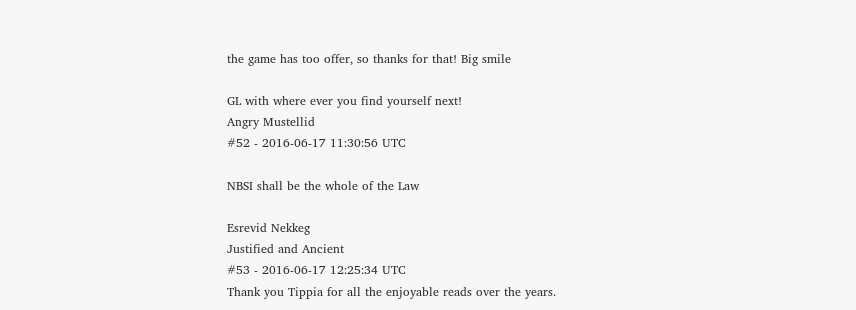the game has too offer, so thanks for that! Big smile

GL with where ever you find yourself next!
Angry Mustellid
#52 - 2016-06-17 11:30:56 UTC

NBSI shall be the whole of the Law

Esrevid Nekkeg
Justified and Ancient
#53 - 2016-06-17 12:25:34 UTC
Thank you Tippia for all the enjoyable reads over the years.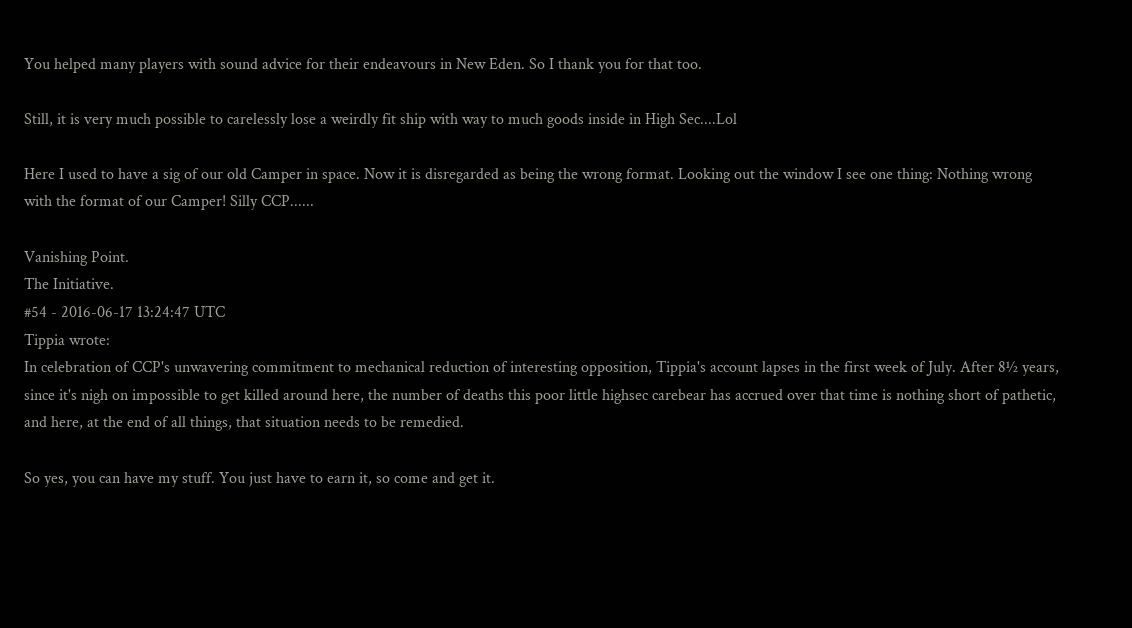You helped many players with sound advice for their endeavours in New Eden. So I thank you for that too.

Still, it is very much possible to carelessly lose a weirdly fit ship with way to much goods inside in High Sec....Lol

Here I used to have a sig of our old Camper in space. Now it is disregarded as being the wrong format. Looking out the window I see one thing: Nothing wrong with the format of our Camper! Silly CCP......

Vanishing Point.
The Initiative.
#54 - 2016-06-17 13:24:47 UTC
Tippia wrote:
In celebration of CCP's unwavering commitment to mechanical reduction of interesting opposition, Tippia's account lapses in the first week of July. After 8½ years, since it's nigh on impossible to get killed around here, the number of deaths this poor little highsec carebear has accrued over that time is nothing short of pathetic, and here, at the end of all things, that situation needs to be remedied.

So yes, you can have my stuff. You just have to earn it, so come and get it.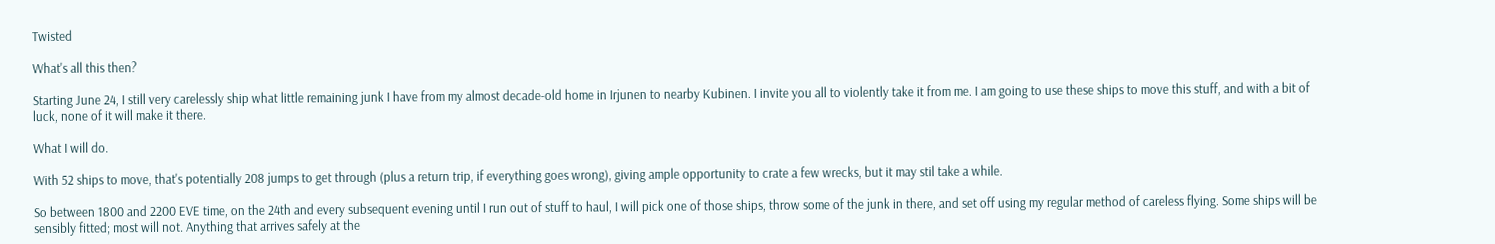Twisted

What's all this then?

Starting June 24, I still very carelessly ship what little remaining junk I have from my almost decade-old home in Irjunen to nearby Kubinen. I invite you all to violently take it from me. I am going to use these ships to move this stuff, and with a bit of luck, none of it will make it there.

What I will do.

With 52 ships to move, that's potentially 208 jumps to get through (plus a return trip, if everything goes wrong), giving ample opportunity to crate a few wrecks, but it may stil take a while.

So between 1800 and 2200 EVE time, on the 24th and every subsequent evening until I run out of stuff to haul, I will pick one of those ships, throw some of the junk in there, and set off using my regular method of careless flying. Some ships will be sensibly fitted; most will not. Anything that arrives safely at the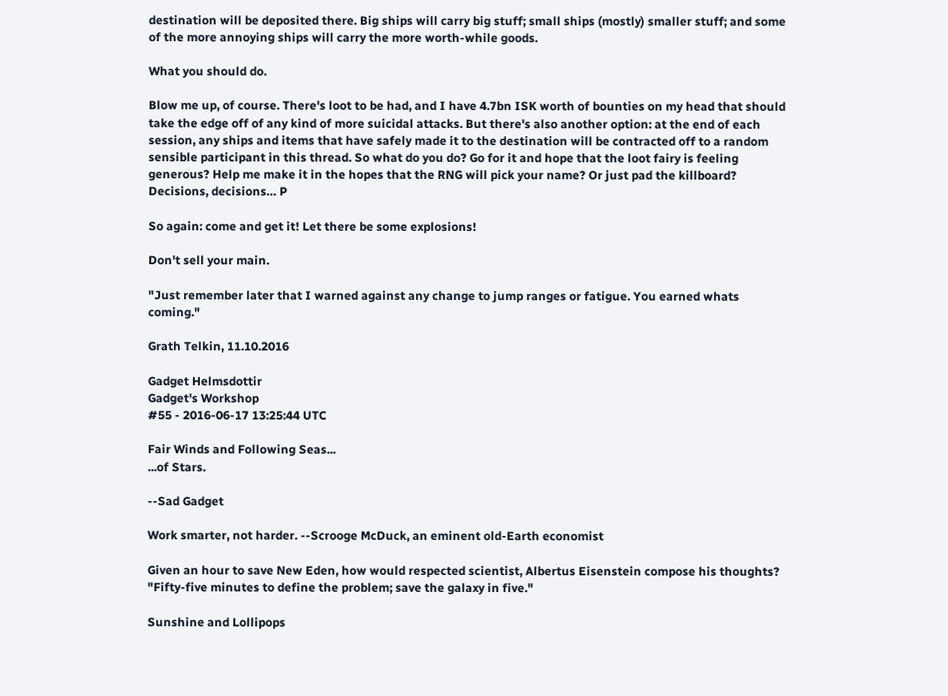destination will be deposited there. Big ships will carry big stuff; small ships (mostly) smaller stuff; and some of the more annoying ships will carry the more worth-while goods.

What you should do.

Blow me up, of course. There's loot to be had, and I have 4.7bn ISK worth of bounties on my head that should take the edge off of any kind of more suicidal attacks. But there's also another option: at the end of each session, any ships and items that have safely made it to the destination will be contracted off to a random sensible participant in this thread. So what do you do? Go for it and hope that the loot fairy is feeling generous? Help me make it in the hopes that the RNG will pick your name? Or just pad the killboard? Decisions, decisions… P

So again: come and get it! Let there be some explosions!

Don't sell your main.

"Just remember later that I warned against any change to jump ranges or fatigue. You earned whats coming."

Grath Telkin, 11.10.2016

Gadget Helmsdottir
Gadget's Workshop
#55 - 2016-06-17 13:25:44 UTC

Fair Winds and Following Seas...
...of Stars.

--Sad Gadget

Work smarter, not harder. --Scrooge McDuck, an eminent old-Earth economist

Given an hour to save New Eden, how would respected scientist, Albertus Eisenstein compose his thoughts? "Fifty-five minutes to define the problem; save the galaxy in five."

Sunshine and Lollipops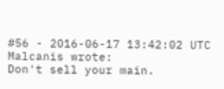#56 - 2016-06-17 13:42:02 UTC
Malcanis wrote:
Don't sell your main.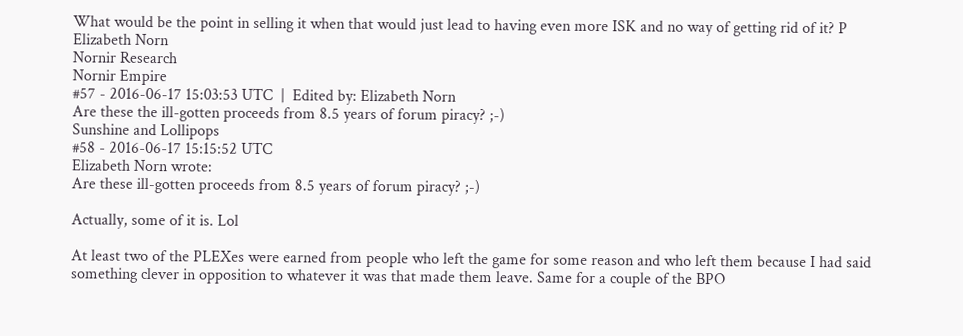What would be the point in selling it when that would just lead to having even more ISK and no way of getting rid of it? P
Elizabeth Norn
Nornir Research
Nornir Empire
#57 - 2016-06-17 15:03:53 UTC  |  Edited by: Elizabeth Norn
Are these the ill-gotten proceeds from 8.5 years of forum piracy? ;-)
Sunshine and Lollipops
#58 - 2016-06-17 15:15:52 UTC
Elizabeth Norn wrote:
Are these ill-gotten proceeds from 8.5 years of forum piracy? ;-)

Actually, some of it is. Lol

At least two of the PLEXes were earned from people who left the game for some reason and who left them because I had said something clever in opposition to whatever it was that made them leave. Same for a couple of the BPO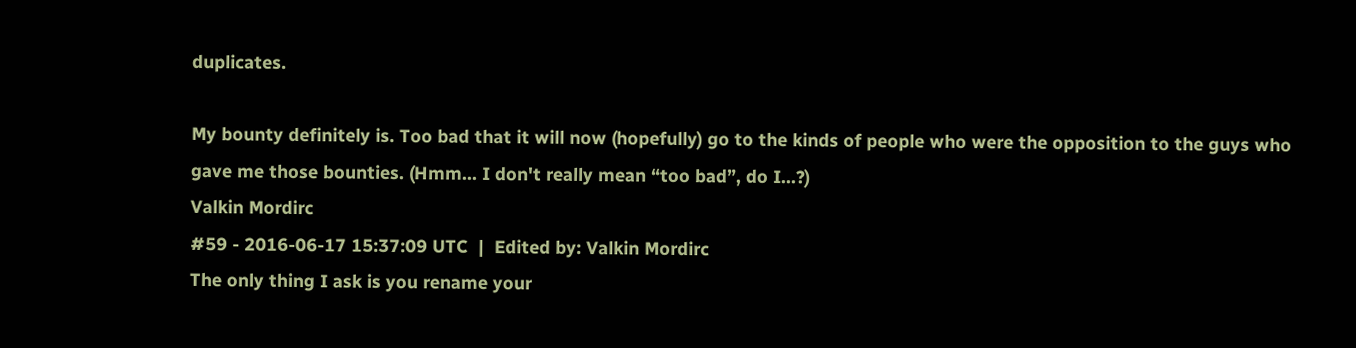duplicates.

My bounty definitely is. Too bad that it will now (hopefully) go to the kinds of people who were the opposition to the guys who gave me those bounties. (Hmm… I don't really mean “too bad”, do I…?)
Valkin Mordirc
#59 - 2016-06-17 15:37:09 UTC  |  Edited by: Valkin Mordirc
The only thing I ask is you rename your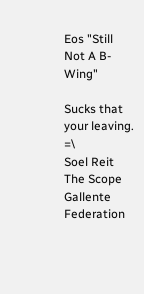Eos "Still Not A B-Wing"

Sucks that your leaving. =\
Soel Reit
The Scope
Gallente Federation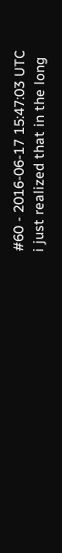#60 - 2016-06-17 15:47:03 UTC
i just realized that in the long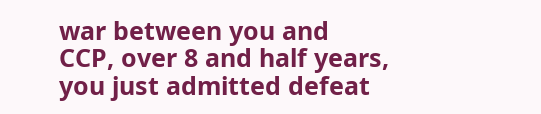war between you and CCP, over 8 and half years, you just admitted defeat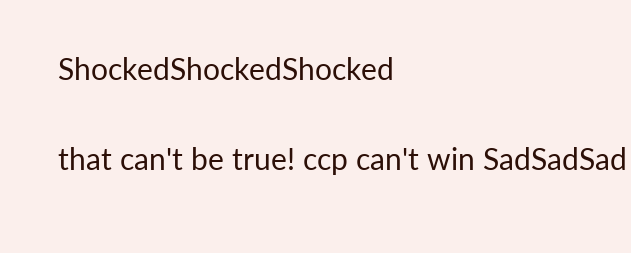ShockedShockedShocked

that can't be true! ccp can't win SadSadSad